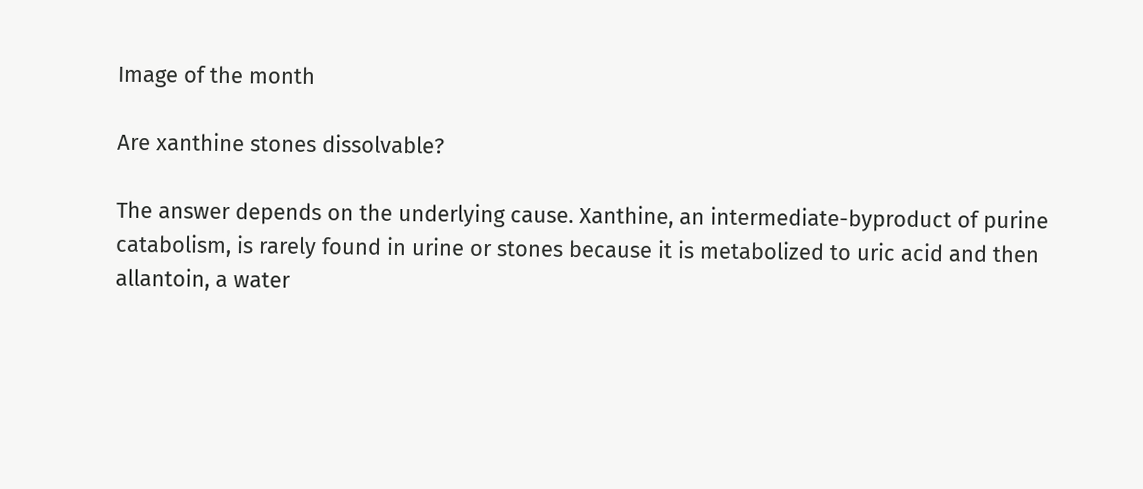Image of the month

Are xanthine stones dissolvable?

The answer depends on the underlying cause. Xanthine, an intermediate-byproduct of purine catabolism, is rarely found in urine or stones because it is metabolized to uric acid and then allantoin, a water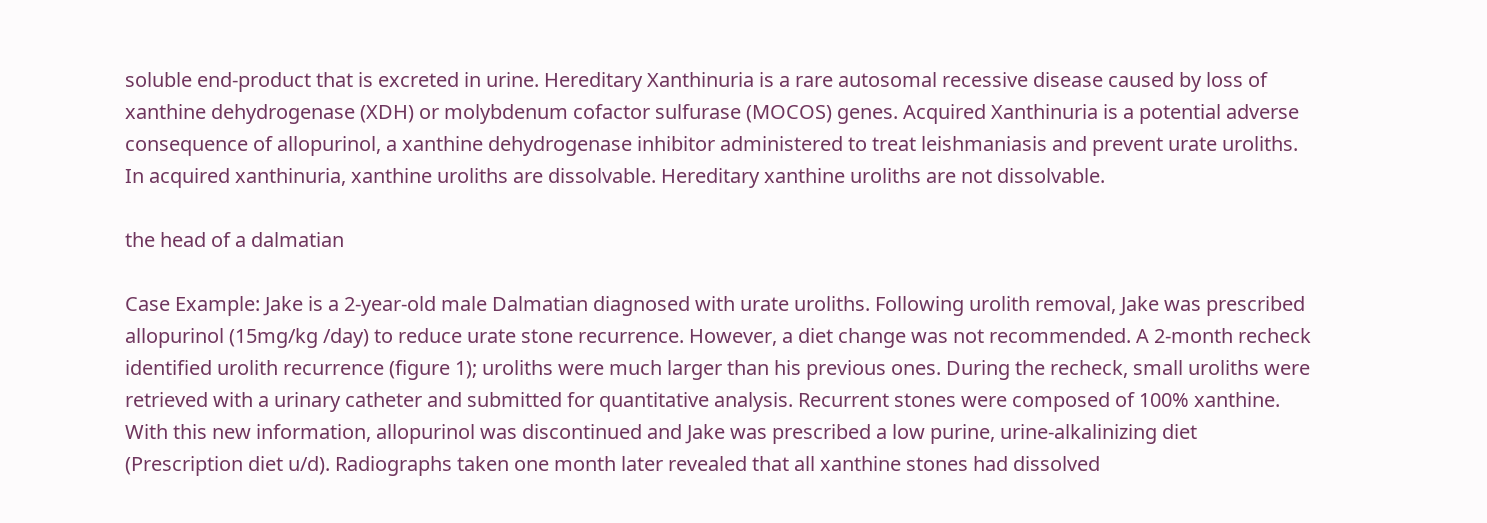soluble end-product that is excreted in urine. Hereditary Xanthinuria is a rare autosomal recessive disease caused by loss of xanthine dehydrogenase (XDH) or molybdenum cofactor sulfurase (MOCOS) genes. Acquired Xanthinuria is a potential adverse consequence of allopurinol, a xanthine dehydrogenase inhibitor administered to treat leishmaniasis and prevent urate uroliths. In acquired xanthinuria, xanthine uroliths are dissolvable. Hereditary xanthine uroliths are not dissolvable.

the head of a dalmatian

Case Example: Jake is a 2-year-old male Dalmatian diagnosed with urate uroliths. Following urolith removal, Jake was prescribed allopurinol (15mg/kg /day) to reduce urate stone recurrence. However, a diet change was not recommended. A 2-month recheck identified urolith recurrence (figure 1); uroliths were much larger than his previous ones. During the recheck, small uroliths were retrieved with a urinary catheter and submitted for quantitative analysis. Recurrent stones were composed of 100% xanthine.  With this new information, allopurinol was discontinued and Jake was prescribed a low purine, urine-alkalinizing diet (Prescription diet u/d). Radiographs taken one month later revealed that all xanthine stones had dissolved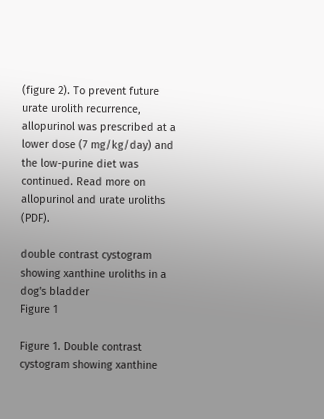(figure 2). To prevent future urate urolith recurrence, allopurinol was prescribed at a lower dose (7 mg/kg/day) and the low-purine diet was continued. Read more on allopurinol and urate uroliths (PDF).

double contrast cystogram showing xanthine uroliths in a dog's bladder
Figure 1

Figure 1. Double contrast cystogram showing xanthine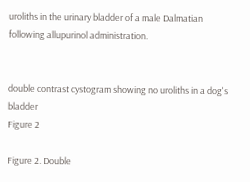uroliths in the urinary bladder of a male Dalmatian following allupurinol administration.


double contrast cystogram showing no uroliths in a dog's bladder
Figure 2

Figure 2. Double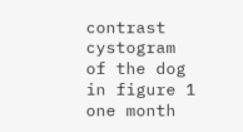contrast cystogram of the dog in figure 1 one month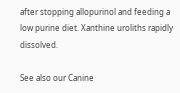after stopping allopurinol and feeding a low purine diet. Xanthine uroliths rapidly dissolved.

See also our Canine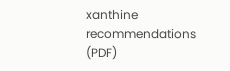xanthine recommendations (PDF)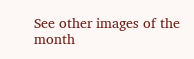See other images of the month